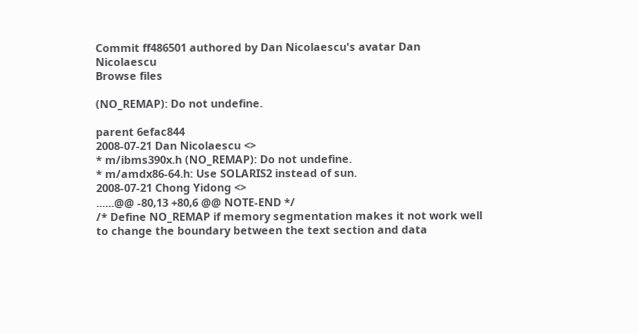Commit ff486501 authored by Dan Nicolaescu's avatar Dan Nicolaescu
Browse files

(NO_REMAP): Do not undefine.

parent 6efac844
2008-07-21 Dan Nicolaescu <>
* m/ibms390x.h (NO_REMAP): Do not undefine.
* m/amdx86-64.h: Use SOLARIS2 instead of sun.
2008-07-21 Chong Yidong <>
......@@ -80,13 +80,6 @@ NOTE-END */
/* Define NO_REMAP if memory segmentation makes it not work well
to change the boundary between the text section and data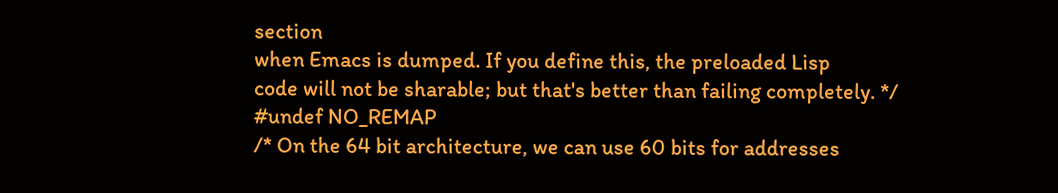section
when Emacs is dumped. If you define this, the preloaded Lisp
code will not be sharable; but that's better than failing completely. */
#undef NO_REMAP
/* On the 64 bit architecture, we can use 60 bits for addresses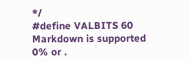*/
#define VALBITS 60
Markdown is supported
0% or .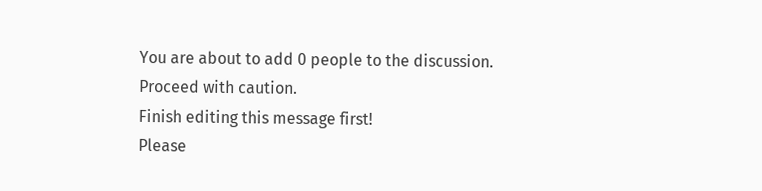You are about to add 0 people to the discussion. Proceed with caution.
Finish editing this message first!
Please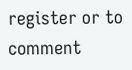register or to comment